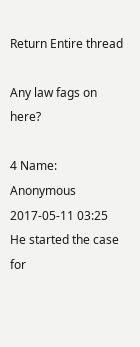Return Entire thread

Any law fags on here?

4 Name: Anonymous 2017-05-11 03:25
He started the case for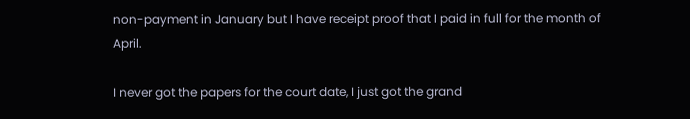non-payment in January but I have receipt proof that I paid in full for the month of April.

I never got the papers for the court date, I just got the grand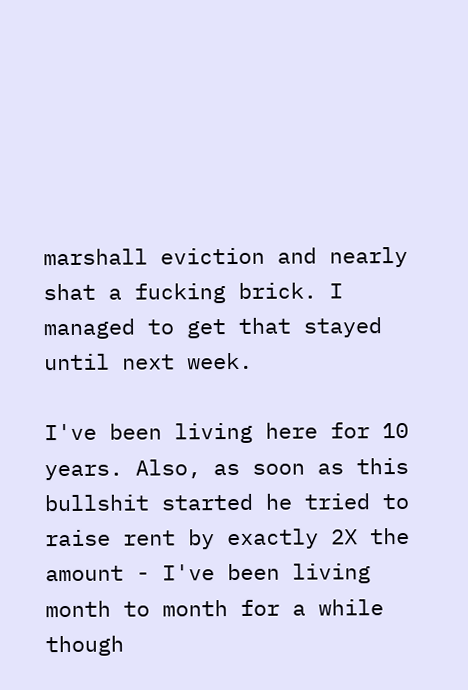marshall eviction and nearly shat a fucking brick. I managed to get that stayed until next week.

I've been living here for 10 years. Also, as soon as this bullshit started he tried to raise rent by exactly 2X the amount - I've been living month to month for a while though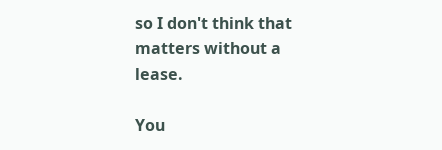so I don't think that matters without a lease.

You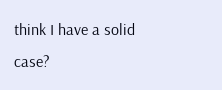think I have a solid case?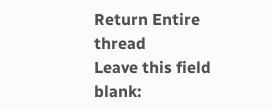Return Entire thread
Leave this field blank: